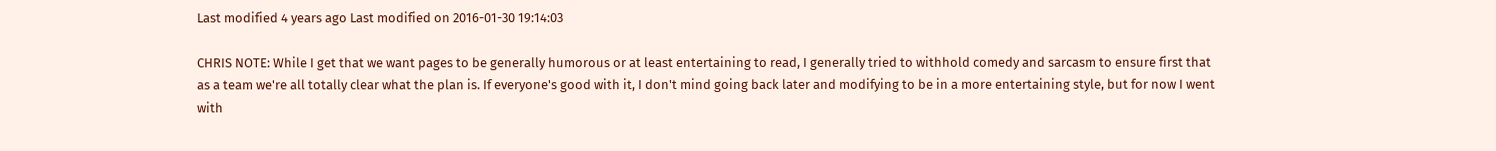Last modified 4 years ago Last modified on 2016-01-30 19:14:03

CHRIS NOTE: While I get that we want pages to be generally humorous or at least entertaining to read, I generally tried to withhold comedy and sarcasm to ensure first that as a team we're all totally clear what the plan is. If everyone's good with it, I don't mind going back later and modifying to be in a more entertaining style, but for now I went with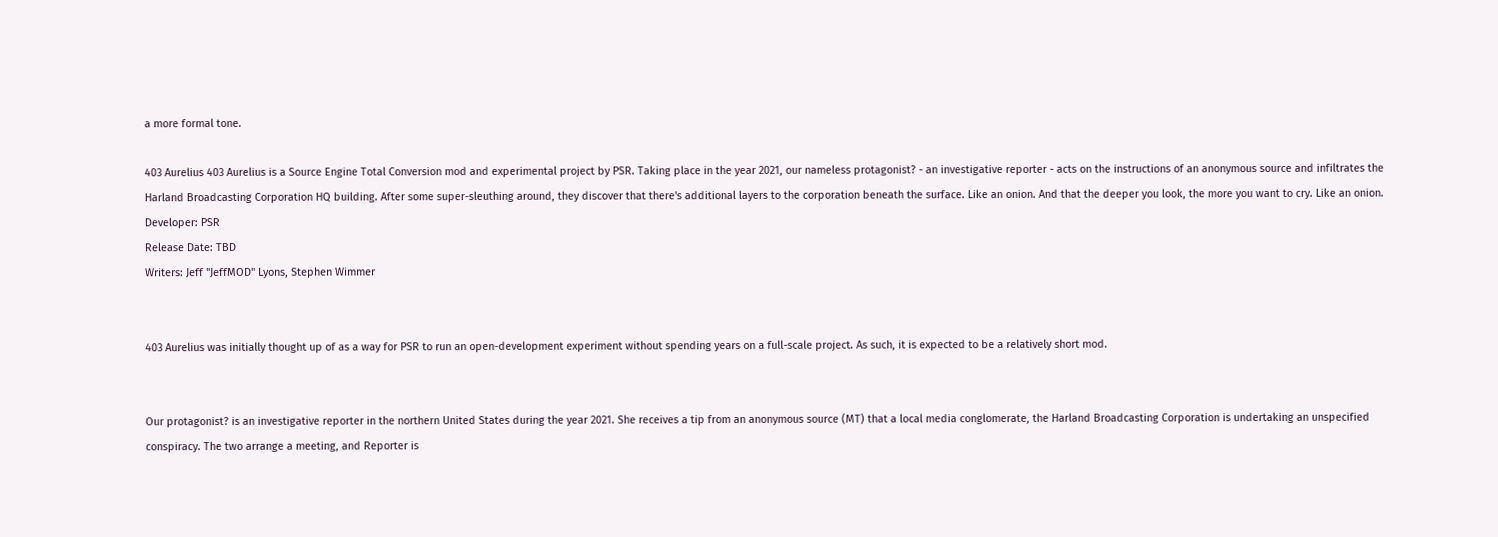a more formal tone.

403 Aurelius 403 Aurelius is a Source Engine Total Conversion mod and experimental project by PSR. Taking place in the year 2021, our nameless protagonist? - an investigative reporter - acts on the instructions of an anonymous source and infiltrates the Harland Broadcasting Corporation HQ building. After some super-sleuthing around, they discover that there's additional layers to the corporation beneath the surface. Like an onion. And that the deeper you look, the more you want to cry. Like an onion.
Developer: PSR
Release Date: TBD
Writers: Jeff "JeffMOD" Lyons, Stephen Wimmer


403 Aurelius was initially thought up of as a way for PSR to run an open-development experiment without spending years on a full-scale project. As such, it is expected to be a relatively short mod.


Our protagonist? is an investigative reporter in the northern United States during the year 2021. She receives a tip from an anonymous source (MT) that a local media conglomerate, the Harland Broadcasting Corporation is undertaking an unspecified conspiracy. The two arrange a meeting, and Reporter is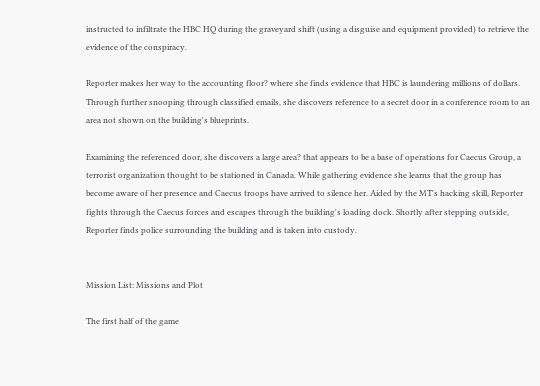instructed to infiltrate the HBC HQ during the graveyard shift (using a disguise and equipment provided) to retrieve the evidence of the conspiracy.

Reporter makes her way to the accounting floor? where she finds evidence that HBC is laundering millions of dollars. Through further snooping through classified emails, she discovers reference to a secret door in a conference room to an area not shown on the building's blueprints.

Examining the referenced door, she discovers a large area? that appears to be a base of operations for Caecus Group, a terrorist organization thought to be stationed in Canada. While gathering evidence she learns that the group has become aware of her presence and Caecus troops have arrived to silence her. Aided by the MT's hacking skill, Reporter fights through the Caecus forces and escapes through the building's loading dock. Shortly after stepping outside, Reporter finds police surrounding the building and is taken into custody.


Mission List: Missions and Plot

The first half of the game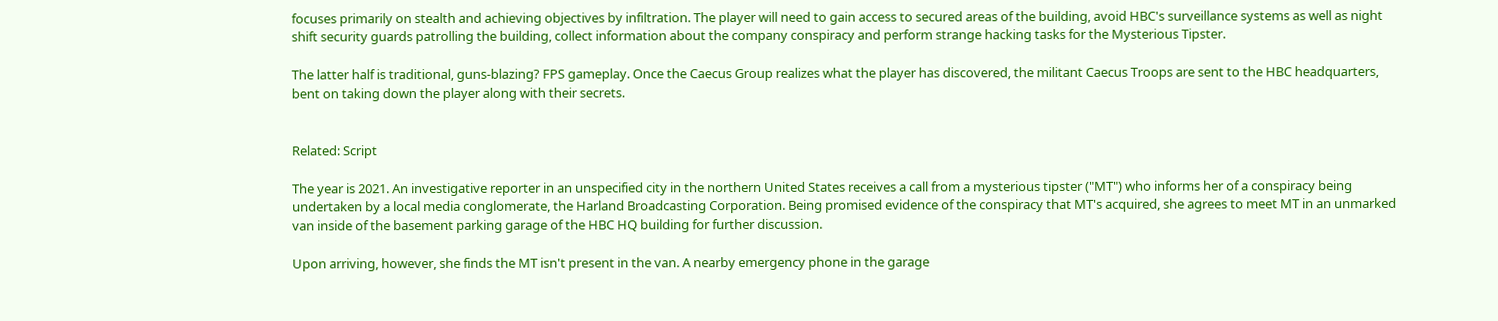focuses primarily on stealth and achieving objectives by infiltration. The player will need to gain access to secured areas of the building, avoid HBC's surveillance systems as well as night shift security guards patrolling the building, collect information about the company conspiracy and perform strange hacking tasks for the Mysterious Tipster.

The latter half is traditional, guns-blazing? FPS gameplay. Once the Caecus Group realizes what the player has discovered, the militant Caecus Troops are sent to the HBC headquarters, bent on taking down the player along with their secrets.


Related: Script

The year is 2021. An investigative reporter in an unspecified city in the northern United States receives a call from a mysterious tipster ("MT") who informs her of a conspiracy being undertaken by a local media conglomerate, the Harland Broadcasting Corporation. Being promised evidence of the conspiracy that MT's acquired, she agrees to meet MT in an unmarked van inside of the basement parking garage of the HBC HQ building for further discussion.

Upon arriving, however, she finds the MT isn't present in the van. A nearby emergency phone in the garage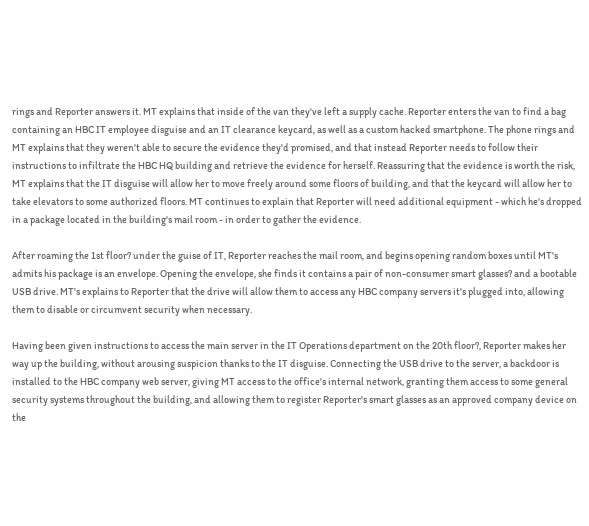rings and Reporter answers it. MT explains that inside of the van they've left a supply cache. Reporter enters the van to find a bag containing an HBC IT employee disguise and an IT clearance keycard, as well as a custom hacked smartphone. The phone rings and MT explains that they weren't able to secure the evidence they'd promised, and that instead Reporter needs to follow their instructions to infiltrate the HBC HQ building and retrieve the evidence for herself. Reassuring that the evidence is worth the risk, MT explains that the IT disguise will allow her to move freely around some floors of building, and that the keycard will allow her to take elevators to some authorized floors. MT continues to explain that Reporter will need additional equipment - which he's dropped in a package located in the building's mail room - in order to gather the evidence.

After roaming the 1st floor? under the guise of IT, Reporter reaches the mail room, and begins opening random boxes until MT's admits his package is an envelope. Opening the envelope, she finds it contains a pair of non-consumer smart glasses? and a bootable USB drive. MT's explains to Reporter that the drive will allow them to access any HBC company servers it's plugged into, allowing them to disable or circumvent security when necessary.

Having been given instructions to access the main server in the IT Operations department on the 20th floor?, Reporter makes her way up the building, without arousing suspicion thanks to the IT disguise. Connecting the USB drive to the server, a backdoor is installed to the HBC company web server, giving MT access to the office's internal network, granting them access to some general security systems throughout the building, and allowing them to register Reporter's smart glasses as an approved company device on the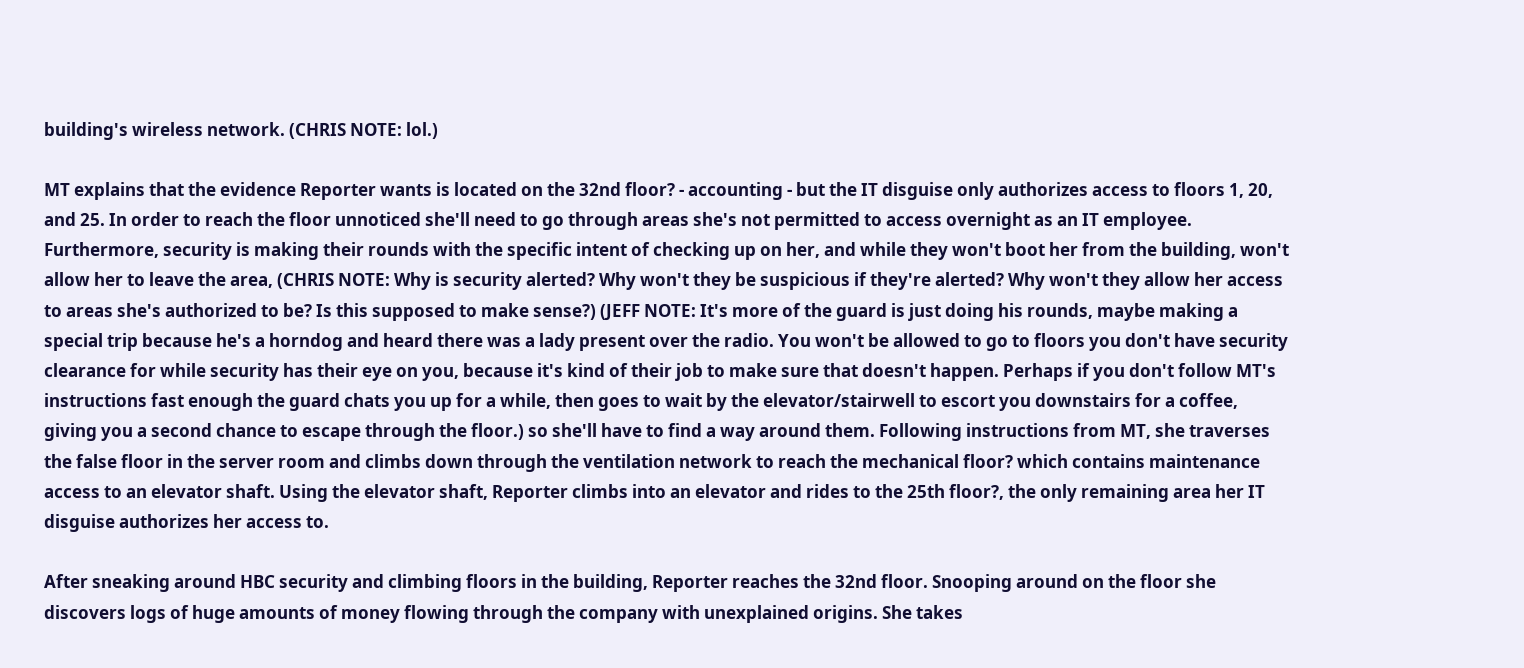building's wireless network. (CHRIS NOTE: lol.)

MT explains that the evidence Reporter wants is located on the 32nd floor? - accounting - but the IT disguise only authorizes access to floors 1, 20, and 25. In order to reach the floor unnoticed she'll need to go through areas she's not permitted to access overnight as an IT employee. Furthermore, security is making their rounds with the specific intent of checking up on her, and while they won't boot her from the building, won't allow her to leave the area, (CHRIS NOTE: Why is security alerted? Why won't they be suspicious if they're alerted? Why won't they allow her access to areas she's authorized to be? Is this supposed to make sense?) (JEFF NOTE: It's more of the guard is just doing his rounds, maybe making a special trip because he's a horndog and heard there was a lady present over the radio. You won't be allowed to go to floors you don't have security clearance for while security has their eye on you, because it's kind of their job to make sure that doesn't happen. Perhaps if you don't follow MT's instructions fast enough the guard chats you up for a while, then goes to wait by the elevator/stairwell to escort you downstairs for a coffee, giving you a second chance to escape through the floor.) so she'll have to find a way around them. Following instructions from MT, she traverses the false floor in the server room and climbs down through the ventilation network to reach the mechanical floor? which contains maintenance access to an elevator shaft. Using the elevator shaft, Reporter climbs into an elevator and rides to the 25th floor?, the only remaining area her IT disguise authorizes her access to.

After sneaking around HBC security and climbing floors in the building, Reporter reaches the 32nd floor. Snooping around on the floor she discovers logs of huge amounts of money flowing through the company with unexplained origins. She takes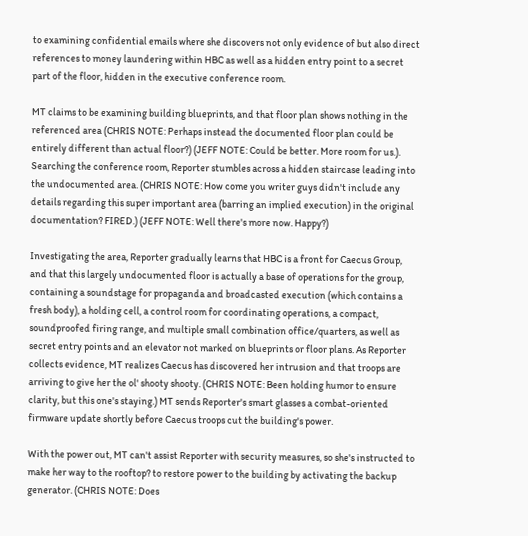to examining confidential emails where she discovers not only evidence of but also direct references to money laundering within HBC as well as a hidden entry point to a secret part of the floor, hidden in the executive conference room.

MT claims to be examining building blueprints, and that floor plan shows nothing in the referenced area (CHRIS NOTE: Perhaps instead the documented floor plan could be entirely different than actual floor?) (JEFF NOTE: Could be better. More room for us.). Searching the conference room, Reporter stumbles across a hidden staircase leading into the undocumented area. (CHRIS NOTE: How come you writer guys didn't include any details regarding this super important area (barring an implied execution) in the original documentation? FIRED.) (JEFF NOTE: Well there's more now. Happy?)

Investigating the area, Reporter gradually learns that HBC is a front for Caecus Group, and that this largely undocumented floor is actually a base of operations for the group, containing a soundstage for propaganda and broadcasted execution (which contains a fresh body), a holding cell, a control room for coordinating operations, a compact, soundproofed firing range, and multiple small combination office/quarters, as well as secret entry points and an elevator not marked on blueprints or floor plans. As Reporter collects evidence, MT realizes Caecus has discovered her intrusion and that troops are arriving to give her the ol' shooty shooty. (CHRIS NOTE: Been holding humor to ensure clarity, but this one's staying.) MT sends Reporter's smart glasses a combat-oriented firmware update shortly before Caecus troops cut the building's power.

With the power out, MT can't assist Reporter with security measures, so she's instructed to make her way to the rooftop? to restore power to the building by activating the backup generator. (CHRIS NOTE: Does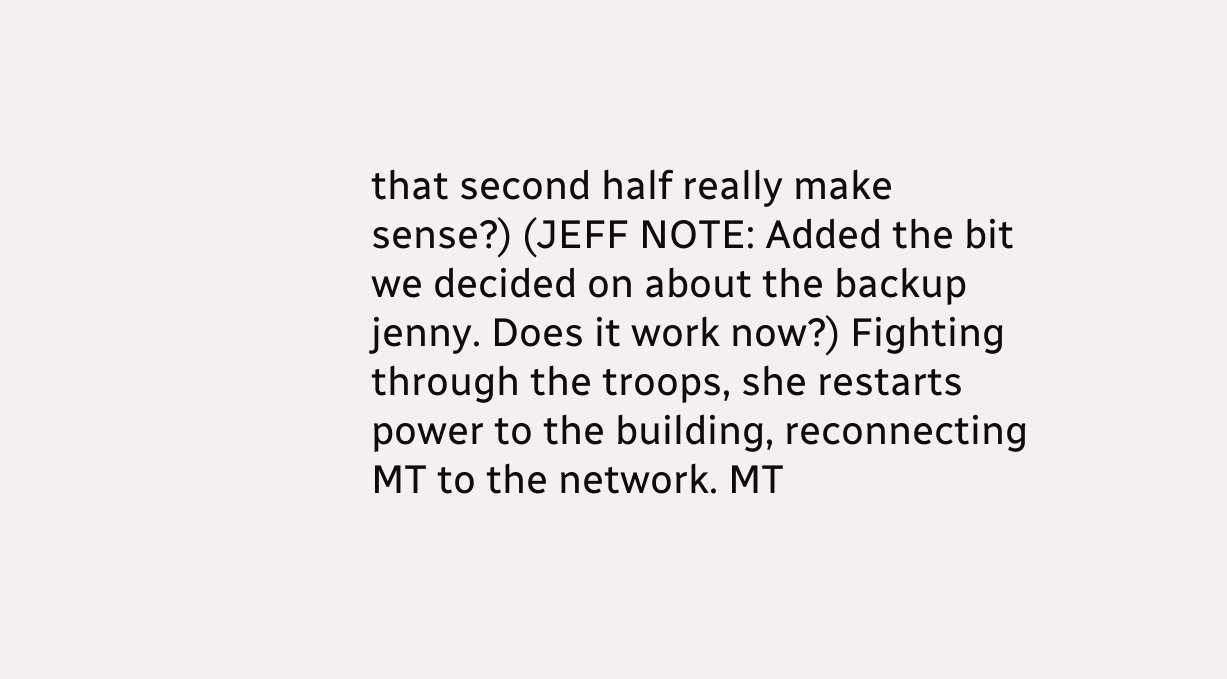that second half really make sense?) (JEFF NOTE: Added the bit we decided on about the backup jenny. Does it work now?) Fighting through the troops, she restarts power to the building, reconnecting MT to the network. MT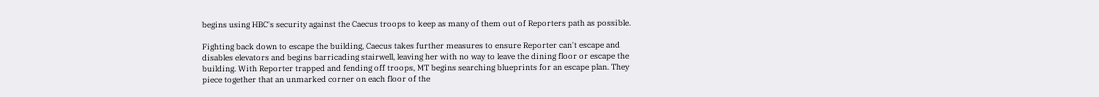begins using HBC's security against the Caecus troops to keep as many of them out of Reporters path as possible.

Fighting back down to escape the building, Caecus takes further measures to ensure Reporter can't escape and disables elevators and begins barricading stairwell, leaving her with no way to leave the dining floor or escape the building. With Reporter trapped and fending off troops, MT begins searching blueprints for an escape plan. They piece together that an unmarked corner on each floor of the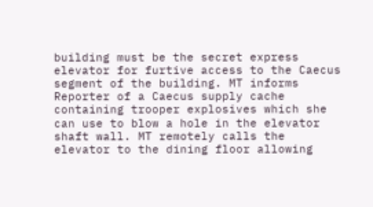building must be the secret express elevator for furtive access to the Caecus segment of the building. MT informs Reporter of a Caecus supply cache containing trooper explosives which she can use to blow a hole in the elevator shaft wall. MT remotely calls the elevator to the dining floor allowing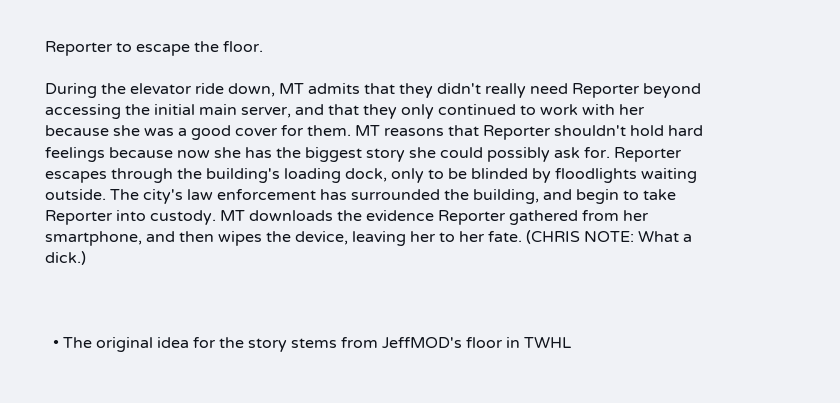Reporter to escape the floor.

During the elevator ride down, MT admits that they didn't really need Reporter beyond accessing the initial main server, and that they only continued to work with her because she was a good cover for them. MT reasons that Reporter shouldn't hold hard feelings because now she has the biggest story she could possibly ask for. Reporter escapes through the building's loading dock, only to be blinded by floodlights waiting outside. The city's law enforcement has surrounded the building, and begin to take Reporter into custody. MT downloads the evidence Reporter gathered from her smartphone, and then wipes the device, leaving her to her fate. (CHRIS NOTE: What a dick.)



  • The original idea for the story stems from JeffMOD's floor in TWHL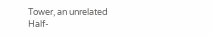Tower, an unrelated Half-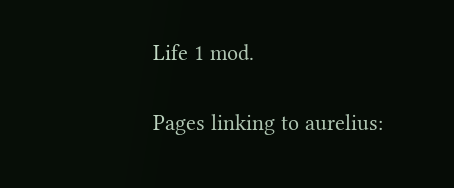Life 1 mod.

Pages linking to aurelius: